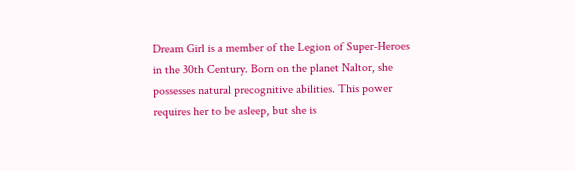Dream Girl is a member of the Legion of Super-Heroes in the 30th Century. Born on the planet Naltor, she possesses natural precognitive abilities. This power requires her to be asleep, but she is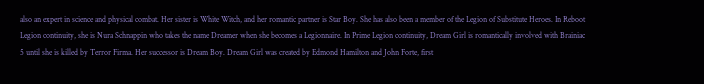also an expert in science and physical combat. Her sister is White Witch, and her romantic partner is Star Boy. She has also been a member of the Legion of Substitute Heroes. In Reboot Legion continuity, she is Nura Schnappin who takes the name Dreamer when she becomes a Legionnaire. In Prime Legion continuity, Dream Girl is romantically involved with Brainiac 5 until she is killed by Terror Firma. Her successor is Dream Boy. Dream Girl was created by Edmond Hamilton and John Forte, first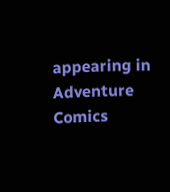appearing in Adventure Comics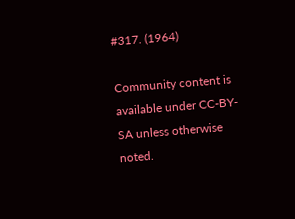#317. (1964)

Community content is available under CC-BY-SA unless otherwise noted.